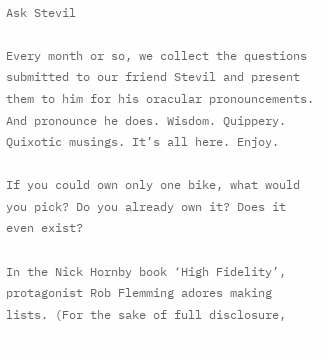Ask Stevil

Every month or so, we collect the questions submitted to our friend Stevil and present them to him for his oracular pronouncements. And pronounce he does. Wisdom. Quippery. Quixotic musings. It’s all here. Enjoy.

If you could own only one bike, what would you pick? Do you already own it? Does it even exist?

In the Nick Hornby book ‘High Fidelity’, protagonist Rob Flemming adores making lists. (For the sake of full disclosure,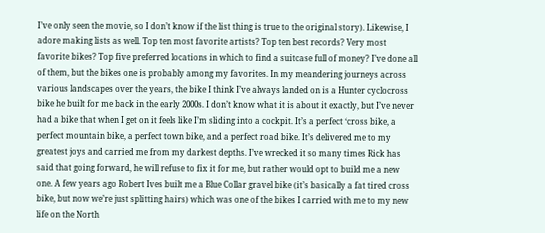I’ve only seen the movie, so I don’t know if the list thing is true to the original story). Likewise, I adore making lists as well. Top ten most favorite artists? Top ten best records? Very most favorite bikes? Top five preferred locations in which to find a suitcase full of money? I’ve done all of them, but the bikes one is probably among my favorites. In my meandering journeys across various landscapes over the years, the bike I think I’ve always landed on is a Hunter cyclocross bike he built for me back in the early 2000s. I don’t know what it is about it exactly, but I’ve never had a bike that when I get on it feels like I’m sliding into a cockpit. It’s a perfect ‘cross bike, a perfect mountain bike, a perfect town bike, and a perfect road bike. It’s delivered me to my greatest joys and carried me from my darkest depths. I’ve wrecked it so many times Rick has said that going forward, he will refuse to fix it for me, but rather would opt to build me a new one. A few years ago Robert Ives built me a Blue Collar gravel bike (it’s basically a fat tired cross bike, but now we’re just splitting hairs) which was one of the bikes I carried with me to my new life on the North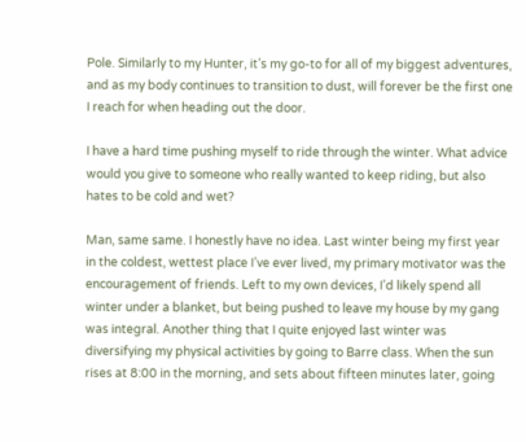Pole. Similarly to my Hunter, it’s my go-to for all of my biggest adventures, and as my body continues to transition to dust, will forever be the first one I reach for when heading out the door.

I have a hard time pushing myself to ride through the winter. What advice would you give to someone who really wanted to keep riding, but also hates to be cold and wet?

Man, same same. I honestly have no idea. Last winter being my first year in the coldest, wettest place I’ve ever lived, my primary motivator was the encouragement of friends. Left to my own devices, I’d likely spend all winter under a blanket, but being pushed to leave my house by my gang was integral. Another thing that I quite enjoyed last winter was diversifying my physical activities by going to Barre class. When the sun rises at 8:00 in the morning, and sets about fifteen minutes later, going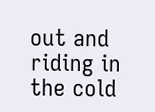out and riding in the cold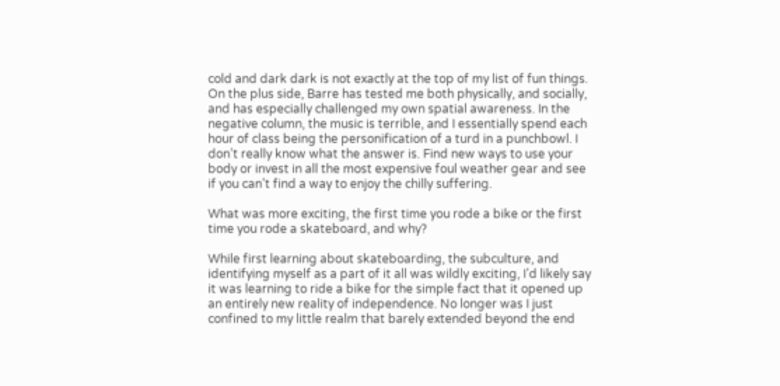cold and dark dark is not exactly at the top of my list of fun things. On the plus side, Barre has tested me both physically, and socially, and has especially challenged my own spatial awareness. In the negative column, the music is terrible, and I essentially spend each hour of class being the personification of a turd in a punchbowl. I don’t really know what the answer is. Find new ways to use your body or invest in all the most expensive foul weather gear and see if you can’t find a way to enjoy the chilly suffering.

What was more exciting, the first time you rode a bike or the first time you rode a skateboard, and why?

While first learning about skateboarding, the subculture, and identifying myself as a part of it all was wildly exciting, I’d likely say it was learning to ride a bike for the simple fact that it opened up an entirely new reality of independence. No longer was I just confined to my little realm that barely extended beyond the end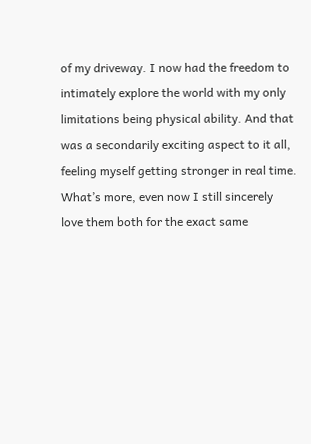of my driveway. I now had the freedom to intimately explore the world with my only limitations being physical ability. And that was a secondarily exciting aspect to it all, feeling myself getting stronger in real time. What’s more, even now I still sincerely love them both for the exact same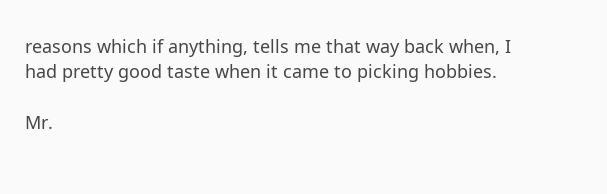reasons which if anything, tells me that way back when, I had pretty good taste when it came to picking hobbies.

Mr.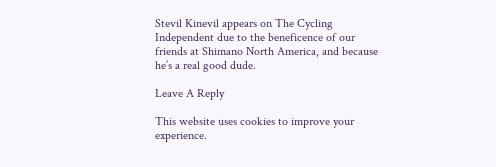Stevil Kinevil appears on The Cycling Independent due to the beneficence of our friends at Shimano North America, and because he’s a real good dude.

Leave A Reply

This website uses cookies to improve your experience.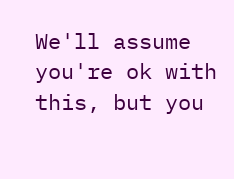We'll assume you're ok with this, but you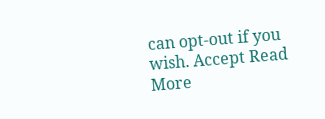can opt-out if you wish. Accept Read More